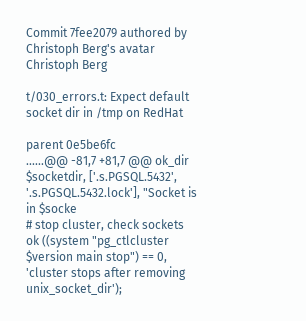Commit 7fee2079 authored by Christoph Berg's avatar Christoph Berg

t/030_errors.t: Expect default socket dir in /tmp on RedHat

parent 0e5be6fc
......@@ -81,7 +81,7 @@ ok_dir $socketdir, ['.s.PGSQL.5432', '.s.PGSQL.5432.lock'], "Socket is in $socke
# stop cluster, check sockets
ok ((system "pg_ctlcluster $version main stop") == 0,
'cluster stops after removing unix_socket_dir');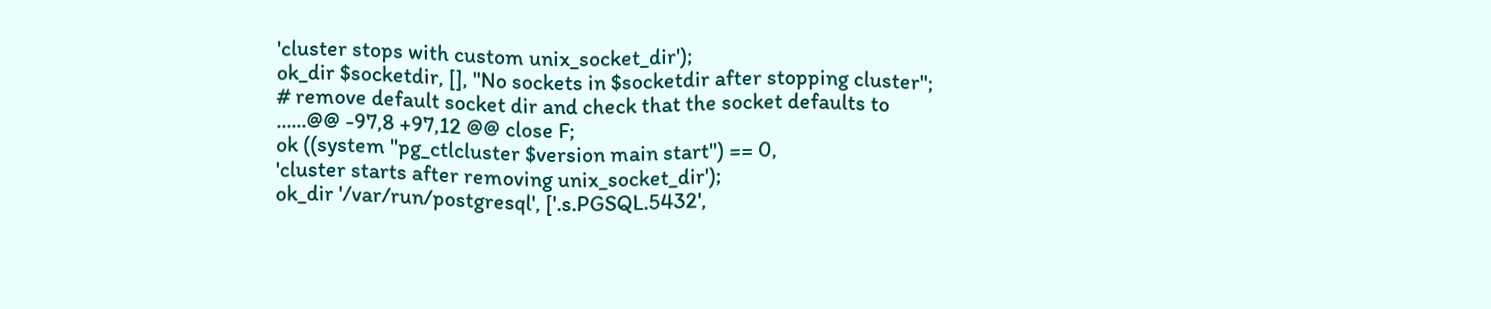'cluster stops with custom unix_socket_dir');
ok_dir $socketdir, [], "No sockets in $socketdir after stopping cluster";
# remove default socket dir and check that the socket defaults to
......@@ -97,8 +97,12 @@ close F;
ok ((system "pg_ctlcluster $version main start") == 0,
'cluster starts after removing unix_socket_dir');
ok_dir '/var/run/postgresql', ['.s.PGSQL.5432',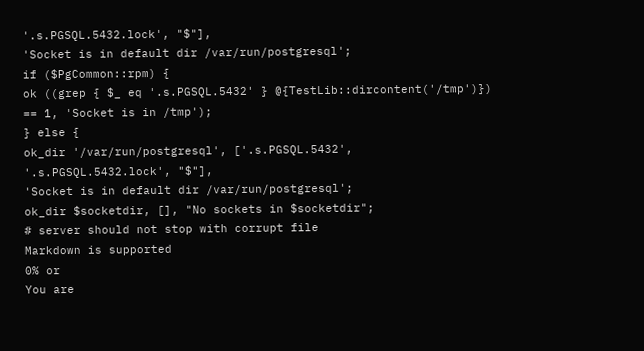'.s.PGSQL.5432.lock', "$"],
'Socket is in default dir /var/run/postgresql';
if ($PgCommon::rpm) {
ok ((grep { $_ eq '.s.PGSQL.5432' } @{TestLib::dircontent('/tmp')}) == 1, 'Socket is in /tmp');
} else {
ok_dir '/var/run/postgresql', ['.s.PGSQL.5432', '.s.PGSQL.5432.lock', "$"],
'Socket is in default dir /var/run/postgresql';
ok_dir $socketdir, [], "No sockets in $socketdir";
# server should not stop with corrupt file
Markdown is supported
0% or
You are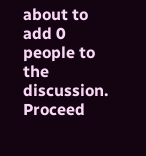about to add 0 people to the discussion. Proceed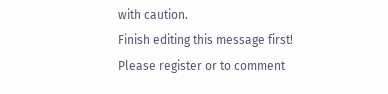with caution.
Finish editing this message first!
Please register or to comment